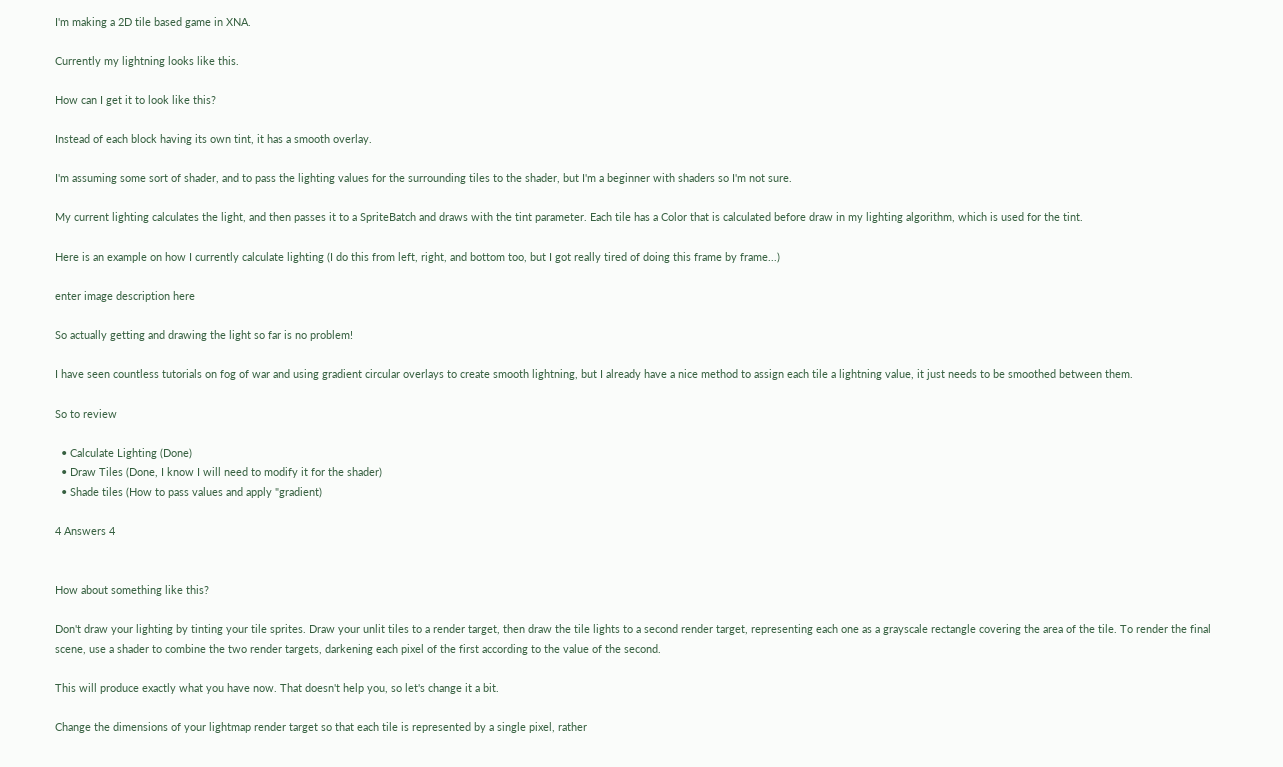I'm making a 2D tile based game in XNA.

Currently my lightning looks like this.

How can I get it to look like this?

Instead of each block having its own tint, it has a smooth overlay.

I'm assuming some sort of shader, and to pass the lighting values for the surrounding tiles to the shader, but I'm a beginner with shaders so I'm not sure.

My current lighting calculates the light, and then passes it to a SpriteBatch and draws with the tint parameter. Each tile has a Color that is calculated before draw in my lighting algorithm, which is used for the tint.

Here is an example on how I currently calculate lighting (I do this from left, right, and bottom too, but I got really tired of doing this frame by frame...)

enter image description here

So actually getting and drawing the light so far is no problem!

I have seen countless tutorials on fog of war and using gradient circular overlays to create smooth lightning, but I already have a nice method to assign each tile a lightning value, it just needs to be smoothed between them.

So to review

  • Calculate Lighting (Done)
  • Draw Tiles (Done, I know I will need to modify it for the shader)
  • Shade tiles (How to pass values and apply "gradient)

4 Answers 4


How about something like this?

Don't draw your lighting by tinting your tile sprites. Draw your unlit tiles to a render target, then draw the tile lights to a second render target, representing each one as a grayscale rectangle covering the area of the tile. To render the final scene, use a shader to combine the two render targets, darkening each pixel of the first according to the value of the second.

This will produce exactly what you have now. That doesn't help you, so let's change it a bit.

Change the dimensions of your lightmap render target so that each tile is represented by a single pixel, rather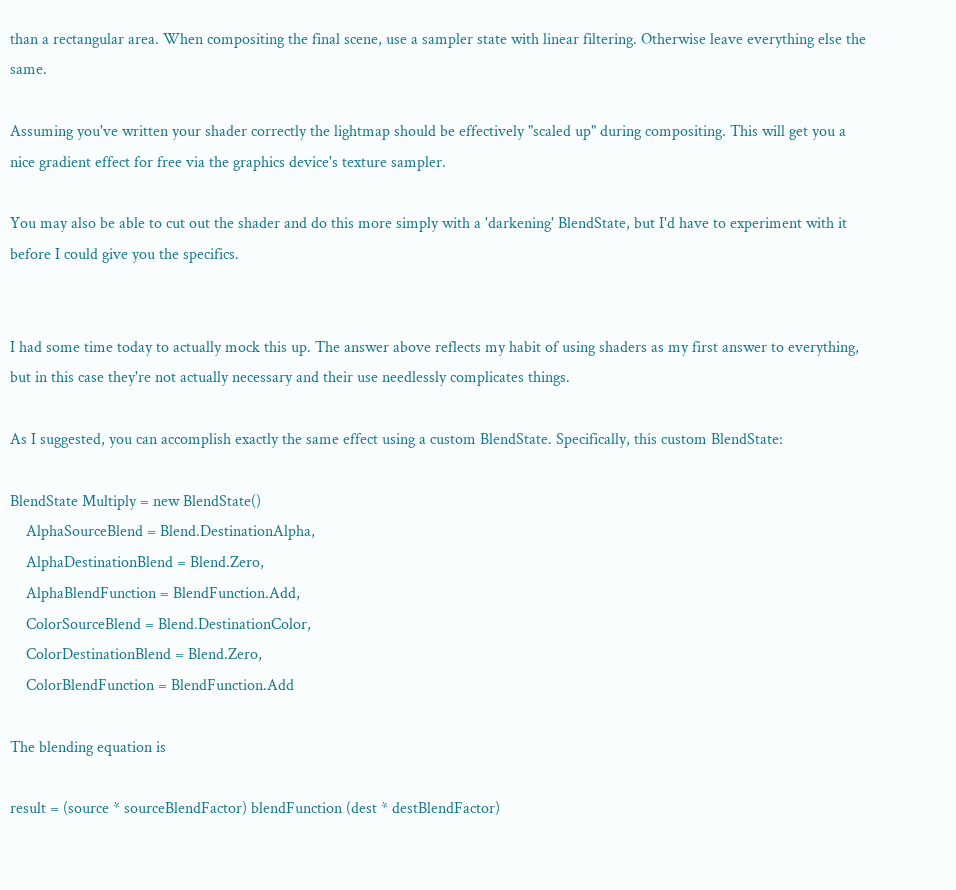than a rectangular area. When compositing the final scene, use a sampler state with linear filtering. Otherwise leave everything else the same.

Assuming you've written your shader correctly the lightmap should be effectively "scaled up" during compositing. This will get you a nice gradient effect for free via the graphics device's texture sampler.

You may also be able to cut out the shader and do this more simply with a 'darkening' BlendState, but I'd have to experiment with it before I could give you the specifics.


I had some time today to actually mock this up. The answer above reflects my habit of using shaders as my first answer to everything, but in this case they're not actually necessary and their use needlessly complicates things.

As I suggested, you can accomplish exactly the same effect using a custom BlendState. Specifically, this custom BlendState:

BlendState Multiply = new BlendState()
    AlphaSourceBlend = Blend.DestinationAlpha,
    AlphaDestinationBlend = Blend.Zero,
    AlphaBlendFunction = BlendFunction.Add,
    ColorSourceBlend = Blend.DestinationColor,
    ColorDestinationBlend = Blend.Zero,
    ColorBlendFunction = BlendFunction.Add

The blending equation is

result = (source * sourceBlendFactor) blendFunction (dest * destBlendFactor)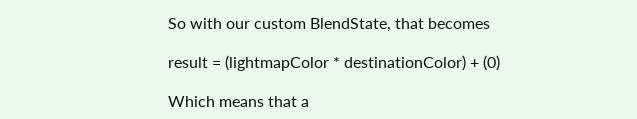So with our custom BlendState, that becomes

result = (lightmapColor * destinationColor) + (0)

Which means that a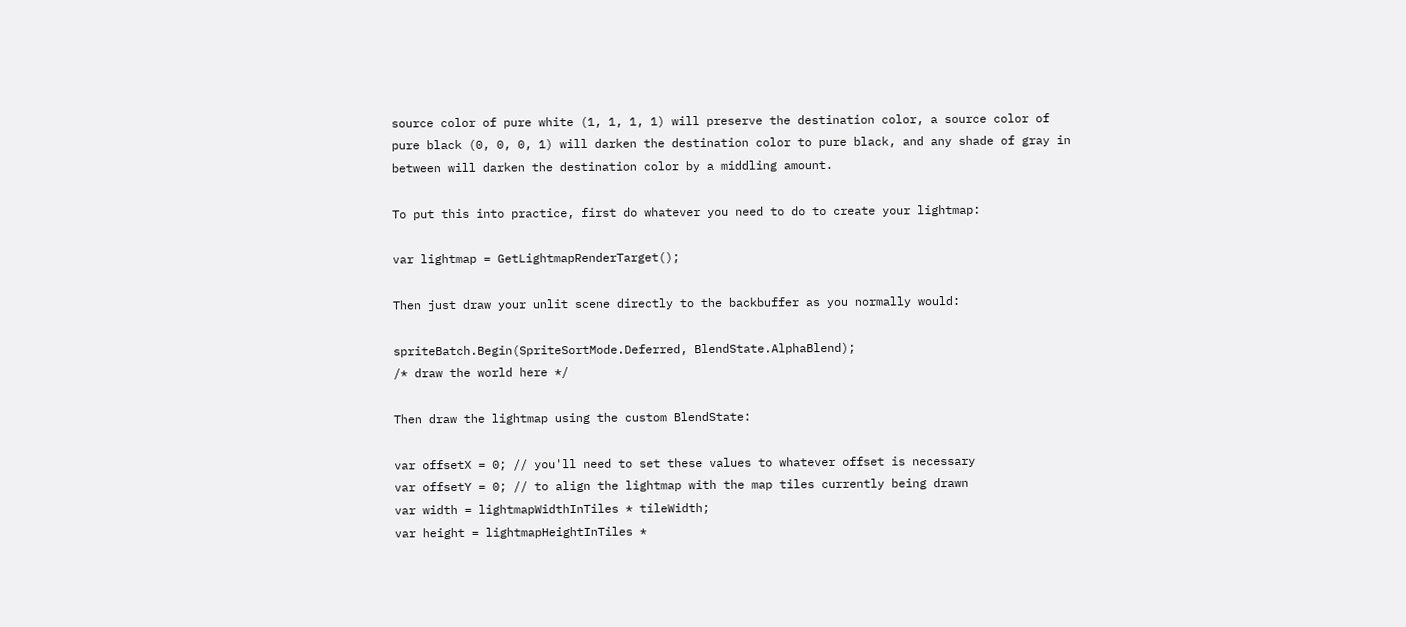source color of pure white (1, 1, 1, 1) will preserve the destination color, a source color of pure black (0, 0, 0, 1) will darken the destination color to pure black, and any shade of gray in between will darken the destination color by a middling amount.

To put this into practice, first do whatever you need to do to create your lightmap:

var lightmap = GetLightmapRenderTarget();

Then just draw your unlit scene directly to the backbuffer as you normally would:

spriteBatch.Begin(SpriteSortMode.Deferred, BlendState.AlphaBlend);
/* draw the world here */

Then draw the lightmap using the custom BlendState:

var offsetX = 0; // you'll need to set these values to whatever offset is necessary
var offsetY = 0; // to align the lightmap with the map tiles currently being drawn
var width = lightmapWidthInTiles * tileWidth;
var height = lightmapHeightInTiles *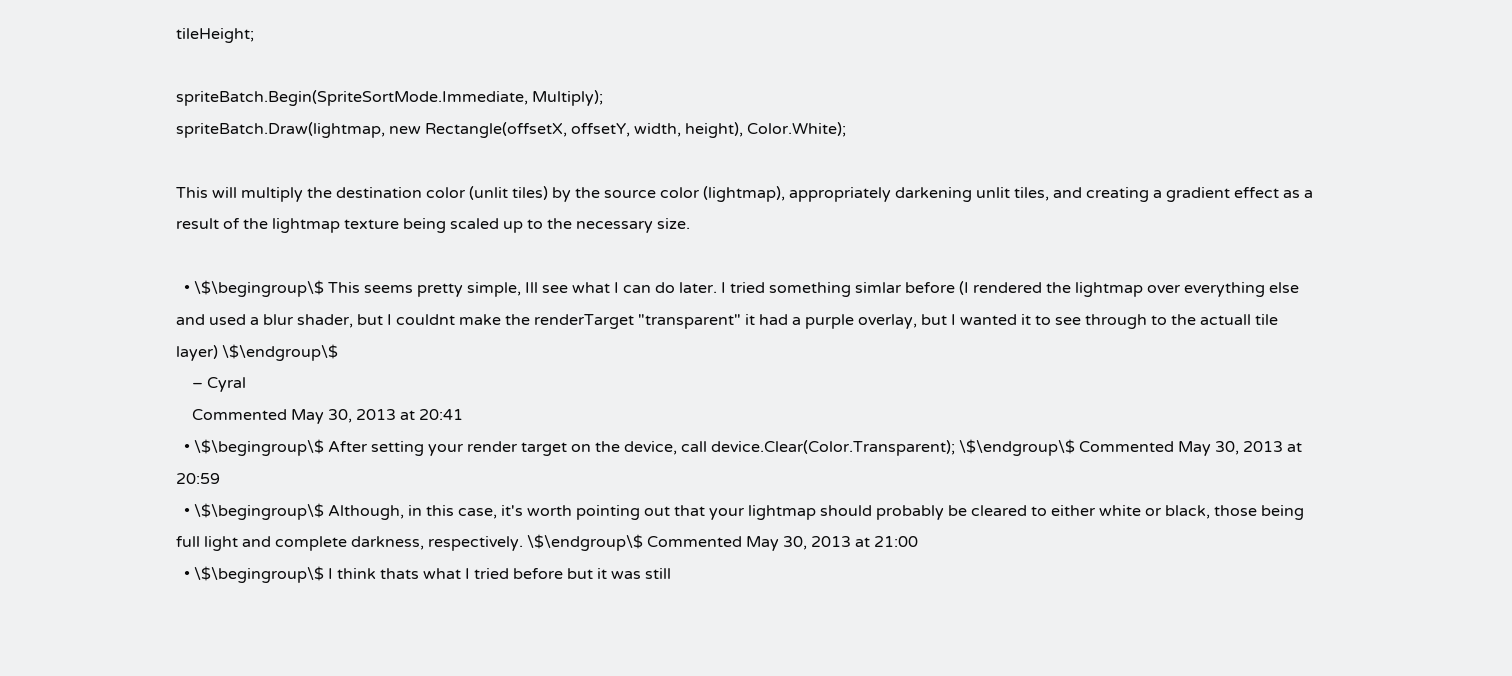tileHeight;

spriteBatch.Begin(SpriteSortMode.Immediate, Multiply);
spriteBatch.Draw(lightmap, new Rectangle(offsetX, offsetY, width, height), Color.White);

This will multiply the destination color (unlit tiles) by the source color (lightmap), appropriately darkening unlit tiles, and creating a gradient effect as a result of the lightmap texture being scaled up to the necessary size.

  • \$\begingroup\$ This seems pretty simple, Ill see what I can do later. I tried something simlar before (I rendered the lightmap over everything else and used a blur shader, but I couldnt make the renderTarget "transparent" it had a purple overlay, but I wanted it to see through to the actuall tile layer) \$\endgroup\$
    – Cyral
    Commented May 30, 2013 at 20:41
  • \$\begingroup\$ After setting your render target on the device, call device.Clear(Color.Transparent); \$\endgroup\$ Commented May 30, 2013 at 20:59
  • \$\begingroup\$ Although, in this case, it's worth pointing out that your lightmap should probably be cleared to either white or black, those being full light and complete darkness, respectively. \$\endgroup\$ Commented May 30, 2013 at 21:00
  • \$\begingroup\$ I think thats what I tried before but it was still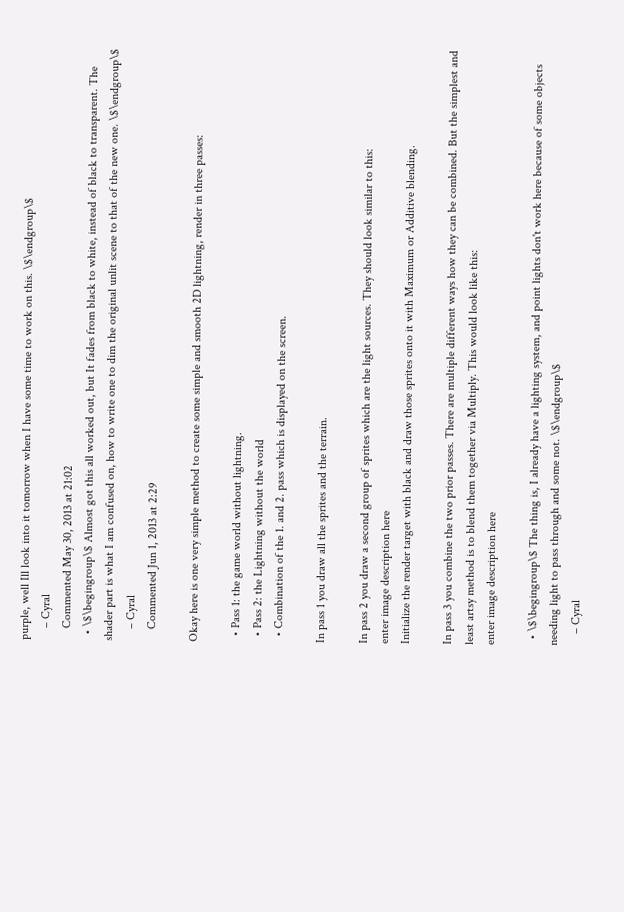purple, well Ill look into it tomorrow when I have some time to work on this. \$\endgroup\$
    – Cyral
    Commented May 30, 2013 at 21:02
  • \$\begingroup\$ Almost got this all worked out, but It fades from black to white, instead of black to transparent. The shader part is what I am confused on, how to write one to dim the original unlit scene to that of the new one. \$\endgroup\$
    – Cyral
    Commented Jun 1, 2013 at 2:29

Okay here is one very simple method to create some simple and smooth 2D lightning, render in three passes:

  • Pass 1: the game world without lightning.
  • Pass 2: the Lightning without the world
  • Combination of the 1. and 2. pass which is displayed on the screen.

In pass 1 you draw all the sprites and the terrain.

In pass 2 you draw a second group of sprites which are the light sources. They should look similar to this:
enter image description here
Initialize the render target with black and draw those sprites onto it with Maximum or Additive blending.

In pass 3 you combine the two prior passes. There are multiple different ways how they can be combined. But the simplest and least artsy method is to blend them together via Multiply. This would look like this:
enter image description here

  • \$\begingroup\$ The thing is, I already have a lighting system, and point lights don't work here because of some objects needing light to pass through and some not. \$\endgroup\$
    – Cyral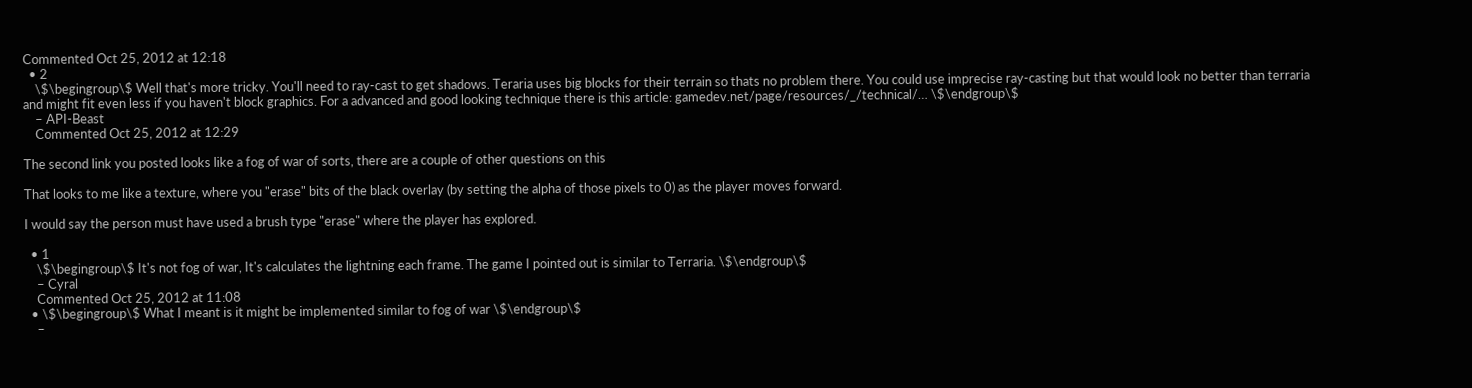Commented Oct 25, 2012 at 12:18
  • 2
    \$\begingroup\$ Well that's more tricky. You'll need to ray-cast to get shadows. Teraria uses big blocks for their terrain so thats no problem there. You could use imprecise ray-casting but that would look no better than terraria and might fit even less if you haven't block graphics. For a advanced and good looking technique there is this article: gamedev.net/page/resources/_/technical/… \$\endgroup\$
    – API-Beast
    Commented Oct 25, 2012 at 12:29

The second link you posted looks like a fog of war of sorts, there are a couple of other questions on this

That looks to me like a texture, where you "erase" bits of the black overlay (by setting the alpha of those pixels to 0) as the player moves forward.

I would say the person must have used a brush type "erase" where the player has explored.

  • 1
    \$\begingroup\$ It's not fog of war, It's calculates the lightning each frame. The game I pointed out is similar to Terraria. \$\endgroup\$
    – Cyral
    Commented Oct 25, 2012 at 11:08
  • \$\begingroup\$ What I meant is it might be implemented similar to fog of war \$\endgroup\$
    –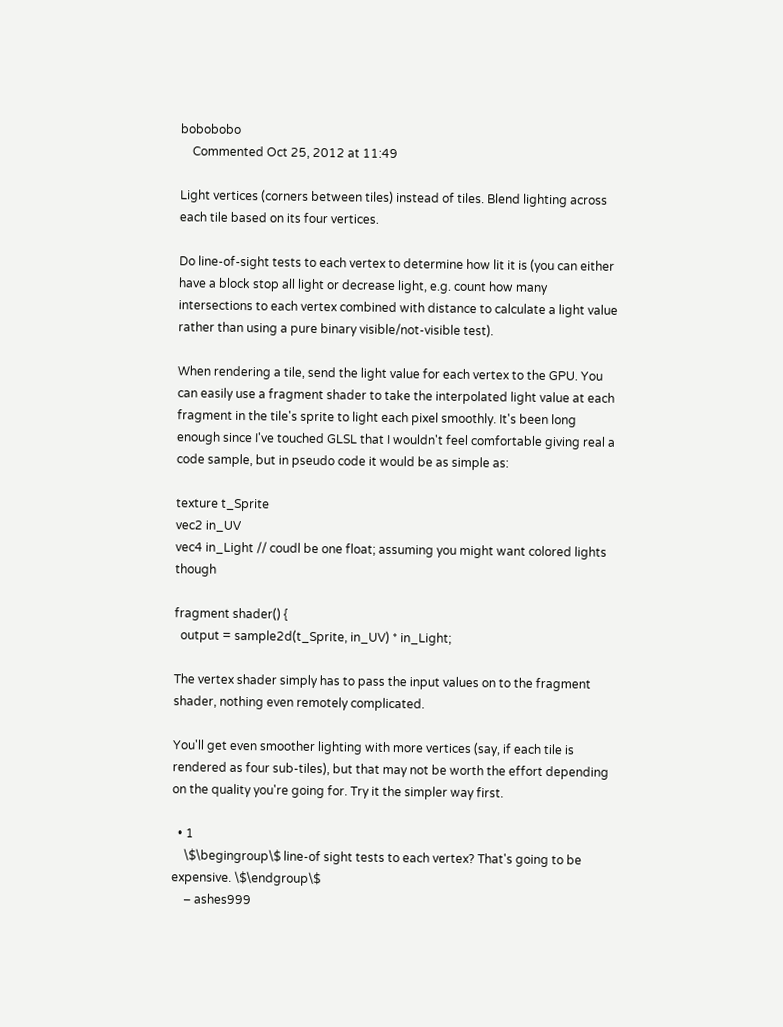bobobobo
    Commented Oct 25, 2012 at 11:49

Light vertices (corners between tiles) instead of tiles. Blend lighting across each tile based on its four vertices.

Do line-of-sight tests to each vertex to determine how lit it is (you can either have a block stop all light or decrease light, e.g. count how many intersections to each vertex combined with distance to calculate a light value rather than using a pure binary visible/not-visible test).

When rendering a tile, send the light value for each vertex to the GPU. You can easily use a fragment shader to take the interpolated light value at each fragment in the tile's sprite to light each pixel smoothly. It's been long enough since I've touched GLSL that I wouldn't feel comfortable giving real a code sample, but in pseudo code it would be as simple as:

texture t_Sprite
vec2 in_UV
vec4 in_Light // coudl be one float; assuming you might want colored lights though

fragment shader() {
  output = sample2d(t_Sprite, in_UV) * in_Light;

The vertex shader simply has to pass the input values on to the fragment shader, nothing even remotely complicated.

You'll get even smoother lighting with more vertices (say, if each tile is rendered as four sub-tiles), but that may not be worth the effort depending on the quality you're going for. Try it the simpler way first.

  • 1
    \$\begingroup\$ line-of sight tests to each vertex? That's going to be expensive. \$\endgroup\$
    – ashes999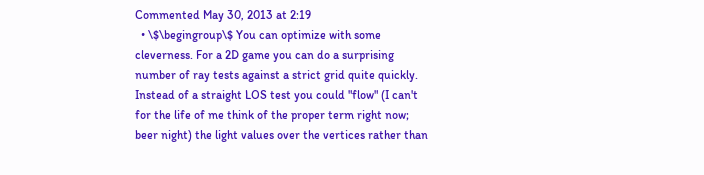Commented May 30, 2013 at 2:19
  • \$\begingroup\$ You can optimize with some cleverness. For a 2D game you can do a surprising number of ray tests against a strict grid quite quickly. Instead of a straight LOS test you could "flow" (I can't for the life of me think of the proper term right now; beer night) the light values over the vertices rather than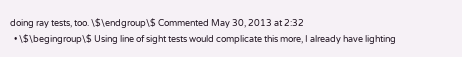doing ray tests, too. \$\endgroup\$ Commented May 30, 2013 at 2:32
  • \$\begingroup\$ Using line of sight tests would complicate this more, I already have lighting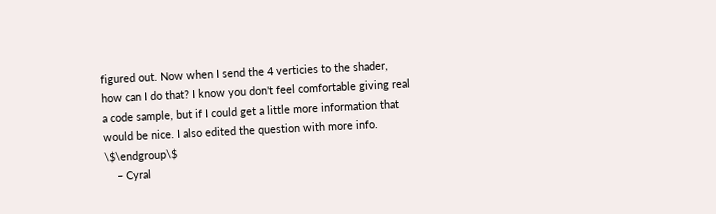figured out. Now when I send the 4 verticies to the shader, how can I do that? I know you don't feel comfortable giving real a code sample, but if I could get a little more information that would be nice. I also edited the question with more info. \$\endgroup\$
    – Cyral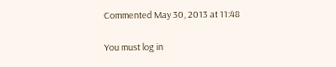Commented May 30, 2013 at 11:48

You must log in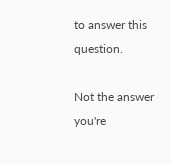to answer this question.

Not the answer you're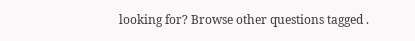looking for? Browse other questions tagged .